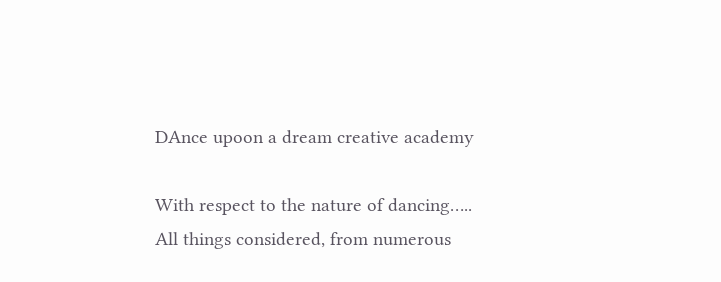DAnce upoon a dream creative academy

With respect to the nature of dancing….. All things considered, from numerous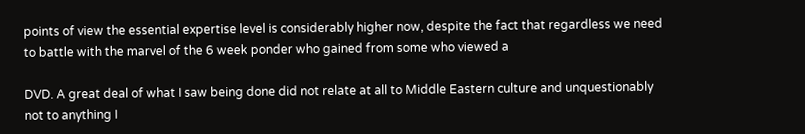points of view the essential expertise level is considerably higher now, despite the fact that regardless we need to battle with the marvel of the 6 week ponder who gained from some who viewed a

DVD. A great deal of what I saw being done did not relate at all to Middle Eastern culture and unquestionably not to anything I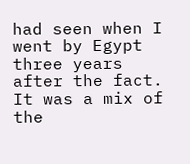had seen when I went by Egypt three years after the fact. It was a mix of the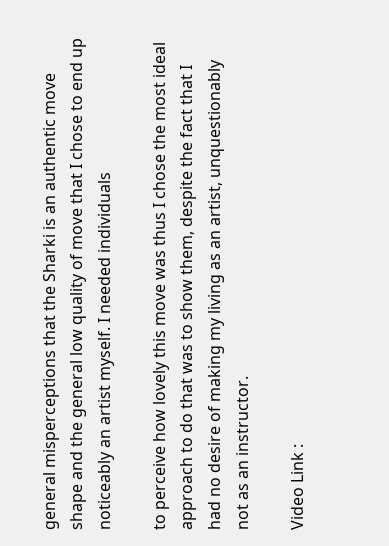general misperceptions that the Sharki is an authentic move shape and the general low quality of move that I chose to end up noticeably an artist myself. I needed individuals

to perceive how lovely this move was thus I chose the most ideal approach to do that was to show them, despite the fact that I had no desire of making my living as an artist, unquestionably not as an instructor.

Video Link :